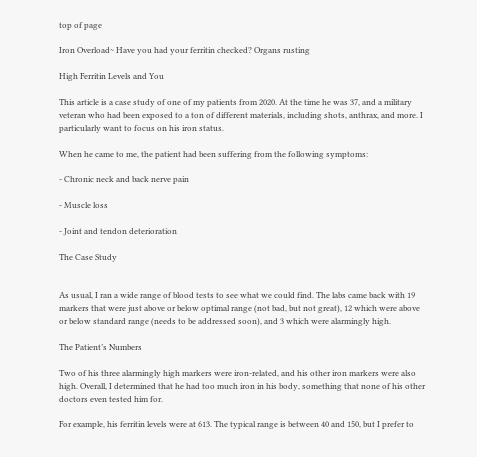top of page

Iron Overload~ Have you had your ferritin checked? Organs rusting

High Ferritin Levels and You

This article is a case study of one of my patients from 2020. At the time he was 37, and a military veteran who had been exposed to a ton of different materials, including shots, anthrax, and more. I particularly want to focus on his iron status.

When he came to me, the patient had been suffering from the following symptoms:

- Chronic neck and back nerve pain

- Muscle loss

- Joint and tendon deterioration

The Case Study


As usual, I ran a wide range of blood tests to see what we could find. The labs came back with 19 markers that were just above or below optimal range (not bad, but not great), 12 which were above or below standard range (needs to be addressed soon), and 3 which were alarmingly high.

The Patient’s Numbers

Two of his three alarmingly high markers were iron-related, and his other iron markers were also high. Overall, I determined that he had too much iron in his body, something that none of his other doctors even tested him for.

For example, his ferritin levels were at 613. The typical range is between 40 and 150, but I prefer to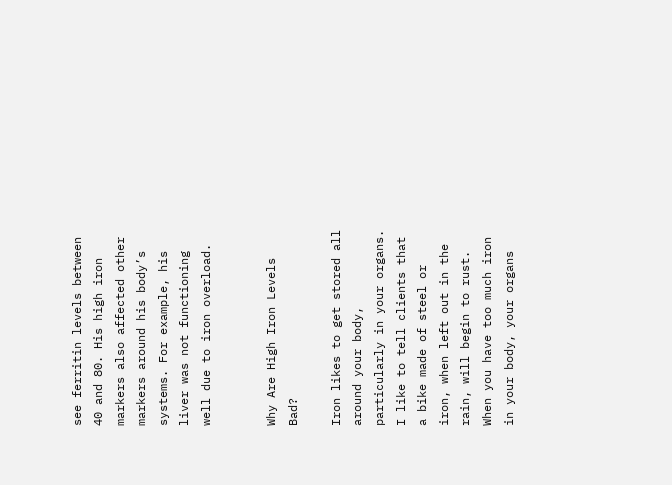see ferritin levels between 40 and 80. His high iron markers also affected other markers around his body’s systems. For example, his liver was not functioning well due to iron overload.


Why Are High Iron Levels Bad?

Iron likes to get stored all around your body, particularly in your organs. I like to tell clients that a bike made of steel or iron, when left out in the rain, will begin to rust. When you have too much iron in your body, your organs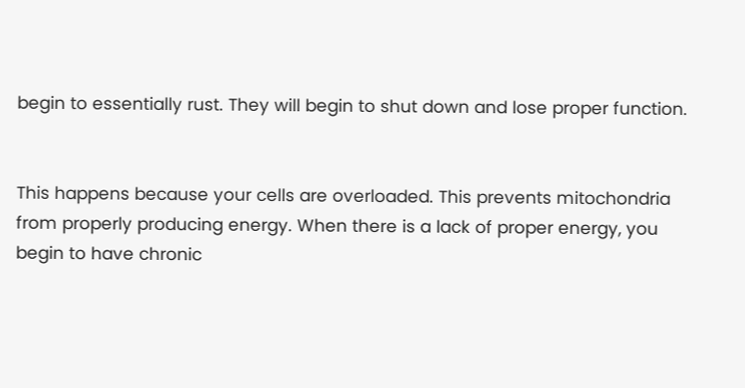begin to essentially rust. They will begin to shut down and lose proper function.


This happens because your cells are overloaded. This prevents mitochondria from properly producing energy. When there is a lack of proper energy, you begin to have chronic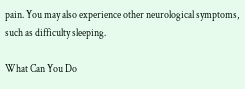pain. You may also experience other neurological symptoms, such as difficulty sleeping.

What Can You Do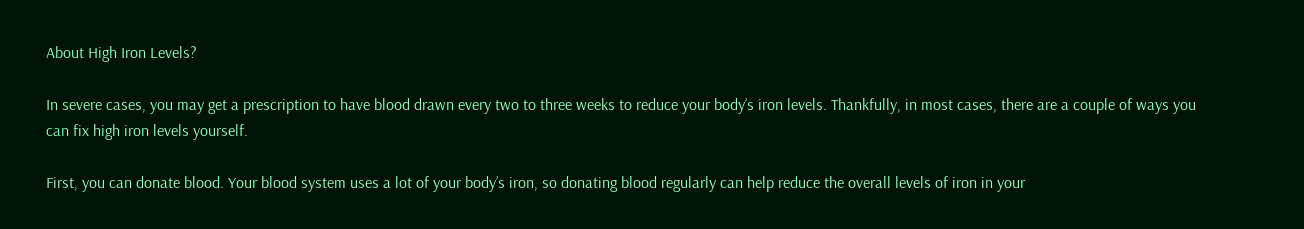About High Iron Levels?

In severe cases, you may get a prescription to have blood drawn every two to three weeks to reduce your body’s iron levels. Thankfully, in most cases, there are a couple of ways you can fix high iron levels yourself.

First, you can donate blood. Your blood system uses a lot of your body’s iron, so donating blood regularly can help reduce the overall levels of iron in your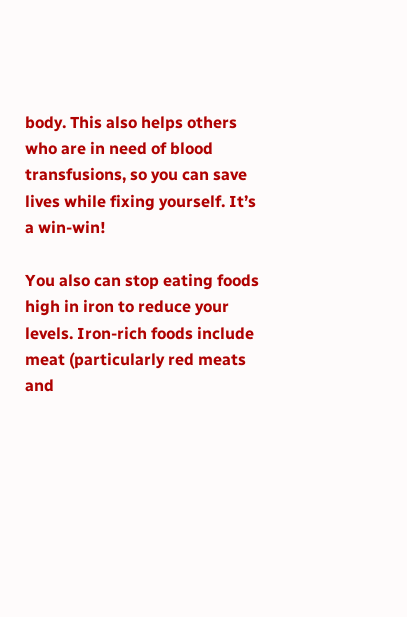body. This also helps others who are in need of blood transfusions, so you can save lives while fixing yourself. It’s a win-win!

You also can stop eating foods high in iron to reduce your levels. Iron-rich foods include meat (particularly red meats and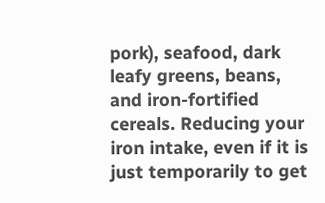pork), seafood, dark leafy greens, beans, and iron-fortified cereals. Reducing your iron intake, even if it is just temporarily to get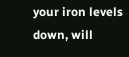your iron levels down, will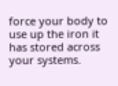force your body to use up the iron it has stored across your systems.